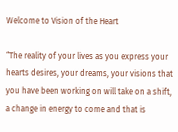Welcome to Vision of the Heart

“The reality of your lives as you express your hearts desires, your dreams, your visions that you have been working on will take on a shift, a change in energy to come and that is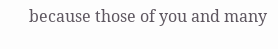because those of you and many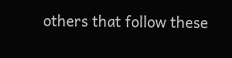others that follow these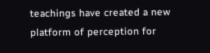teachings have created a new platform of perception for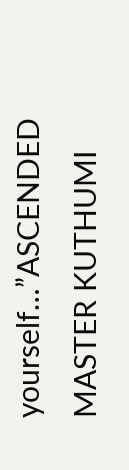yourself…”ASCENDED MASTER KUTHUMI